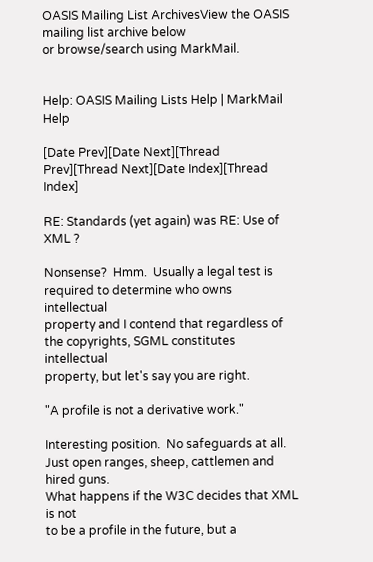OASIS Mailing List ArchivesView the OASIS mailing list archive below
or browse/search using MarkMail.


Help: OASIS Mailing Lists Help | MarkMail Help

[Date Prev][Date Next][Thread Prev][Thread Next][Date Index][Thread Index]

RE: Standards (yet again) was RE: Use of XML ?

Nonsense?  Hmm.  Usually a legal test is
required to determine who owns intellectual
property and I contend that regardless of
the copyrights, SGML constitutes intellectual
property, but let's say you are right.

"A profile is not a derivative work."

Interesting position.  No safeguards at all.
Just open ranges, sheep, cattlemen and hired guns.
What happens if the W3C decides that XML is not
to be a profile in the future, but a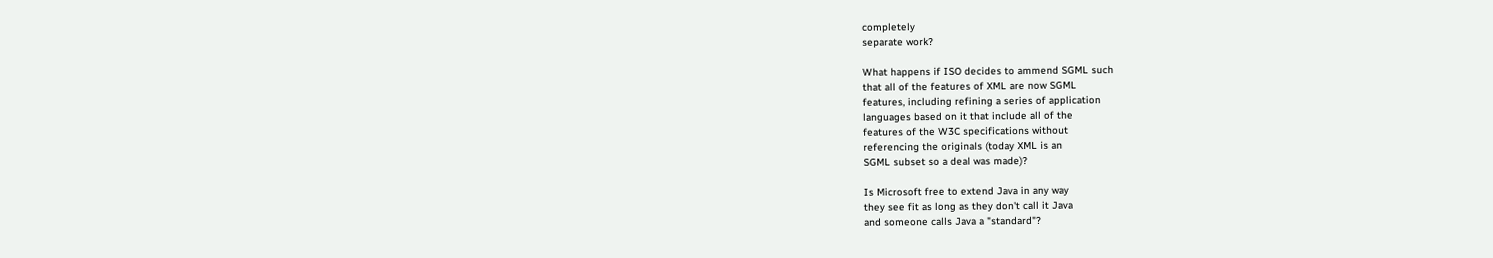completely
separate work?

What happens if ISO decides to ammend SGML such
that all of the features of XML are now SGML
features, including refining a series of application
languages based on it that include all of the
features of the W3C specifications without
referencing the originals (today XML is an
SGML subset so a deal was made)?

Is Microsoft free to extend Java in any way
they see fit as long as they don't call it Java
and someone calls Java a "standard"?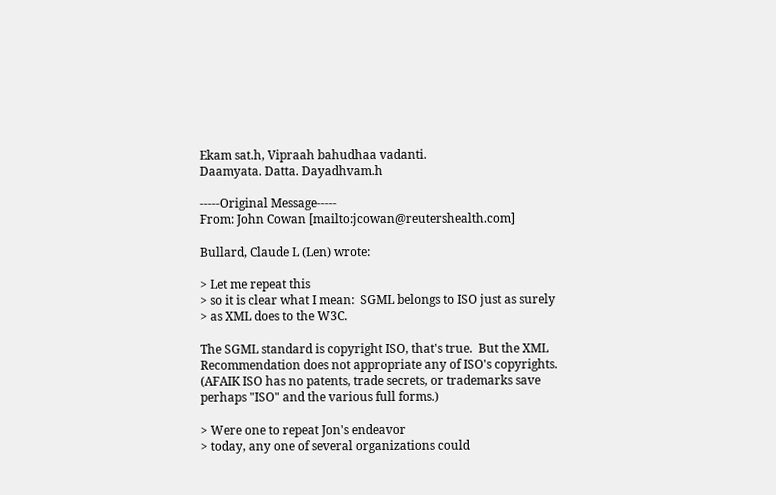Ekam sat.h, Vipraah bahudhaa vadanti.
Daamyata. Datta. Dayadhvam.h

-----Original Message-----
From: John Cowan [mailto:jcowan@reutershealth.com]

Bullard, Claude L (Len) wrote:

> Let me repeat this
> so it is clear what I mean:  SGML belongs to ISO just as surely
> as XML does to the W3C.

The SGML standard is copyright ISO, that's true.  But the XML
Recommendation does not appropriate any of ISO's copyrights.
(AFAIK ISO has no patents, trade secrets, or trademarks save
perhaps "ISO" and the various full forms.)

> Were one to repeat Jon's endeavor
> today, any one of several organizations could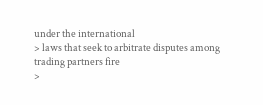under the international
> laws that seek to arbitrate disputes among trading partners fire
>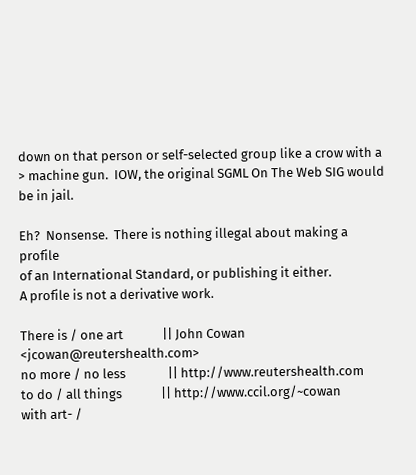down on that person or self-selected group like a crow with a
> machine gun.  IOW, the original SGML On The Web SIG would be in jail.

Eh?  Nonsense.  There is nothing illegal about making a profile
of an International Standard, or publishing it either.
A profile is not a derivative work.

There is / one art             || John Cowan <jcowan@reutershealth.com>
no more / no less              || http://www.reutershealth.com
to do / all things             || http://www.ccil.org/~cowan
with art- /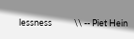lessness           \\ -- Piet Hein